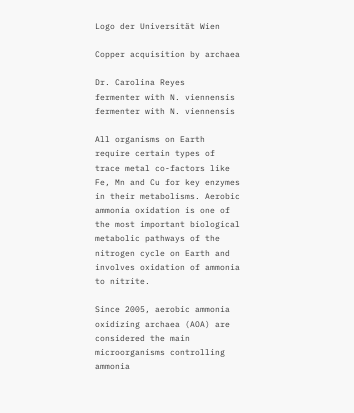Logo der Universität Wien

Copper acquisition by archaea

Dr. Carolina Reyes
fermenter with N. viennensis
fermenter with N. viennensis

All organisms on Earth require certain types of trace metal co-factors like Fe, Mn and Cu for key enzymes in their metabolisms. Aerobic ammonia oxidation is one of the most important biological metabolic pathways of the nitrogen cycle on Earth and involves oxidation of ammonia to nitrite.

Since 2005, aerobic ammonia oxidizing archaea (AOA) are considered the main microorganisms controlling ammonia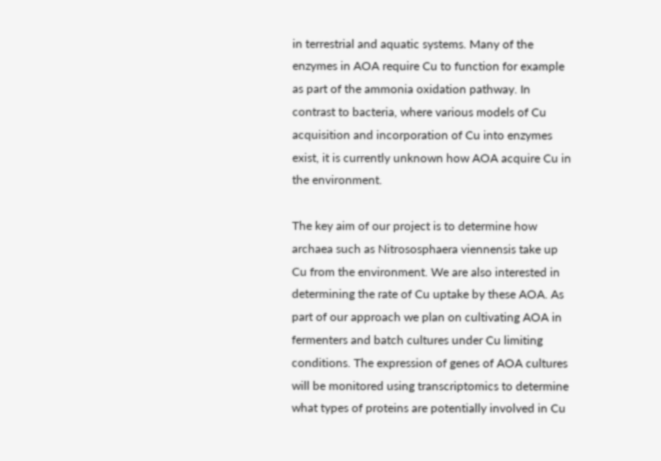in terrestrial and aquatic systems. Many of the enzymes in AOA require Cu to function for example as part of the ammonia oxidation pathway. In contrast to bacteria, where various models of Cu acquisition and incorporation of Cu into enzymes exist, it is currently unknown how AOA acquire Cu in the environment.

The key aim of our project is to determine how archaea such as Nitrososphaera viennensis take up Cu from the environment. We are also interested in determining the rate of Cu uptake by these AOA. As part of our approach we plan on cultivating AOA in fermenters and batch cultures under Cu limiting conditions. The expression of genes of AOA cultures will be monitored using transcriptomics to determine what types of proteins are potentially involved in Cu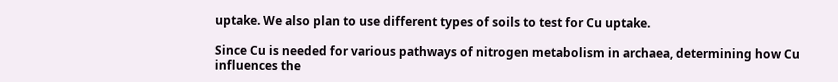uptake. We also plan to use different types of soils to test for Cu uptake.

Since Cu is needed for various pathways of nitrogen metabolism in archaea, determining how Cu influences the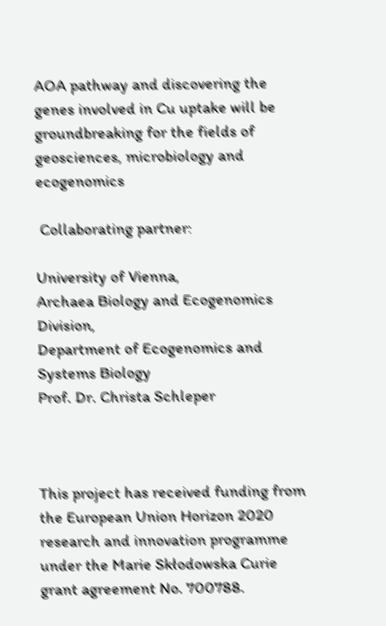AOA pathway and discovering the genes involved in Cu uptake will be groundbreaking for the fields of geosciences, microbiology and ecogenomics

 Collaborating partner:

University of Vienna,
Archaea Biology and Ecogenomics Division,
Department of Ecogenomics and Systems Biology
Prof. Dr. Christa Schleper



This project has received funding from the European Union Horizon 2020 research and innovation programme under the Marie Skłodowska Curie grant agreement No. 700788.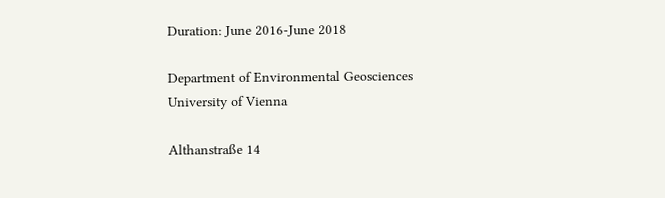Duration: June 2016-June 2018

Department of Environmental Geosciences
University of Vienna

Althanstraße 14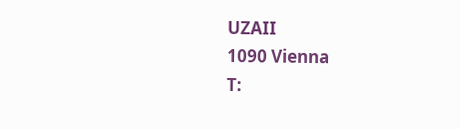UZAII
1090 Vienna
T: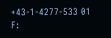+43-1-4277-533 01
F: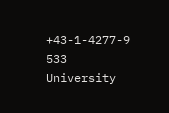+43-1-4277-9 533
University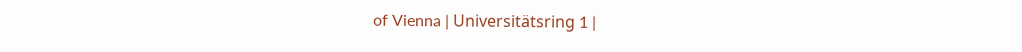of Vienna | Universitätsring 1 |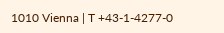1010 Vienna | T +43-1-4277-0